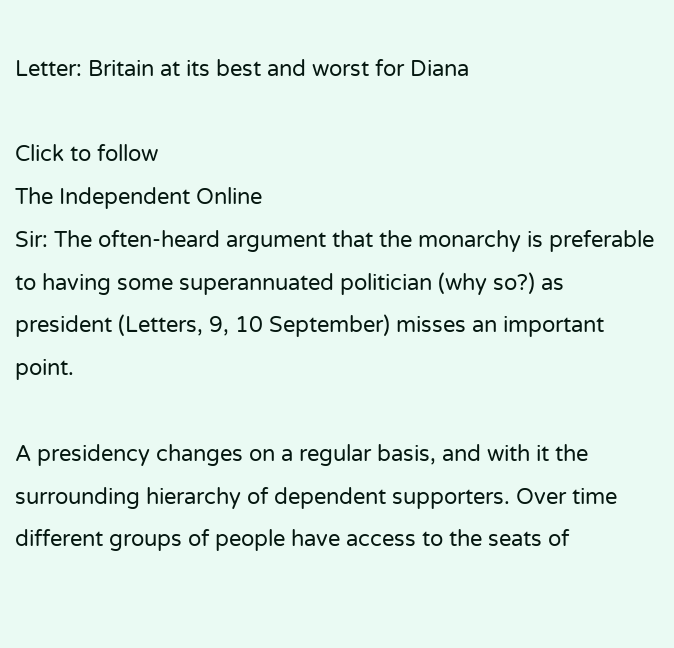Letter: Britain at its best and worst for Diana

Click to follow
The Independent Online
Sir: The often-heard argument that the monarchy is preferable to having some superannuated politician (why so?) as president (Letters, 9, 10 September) misses an important point.

A presidency changes on a regular basis, and with it the surrounding hierarchy of dependent supporters. Over time different groups of people have access to the seats of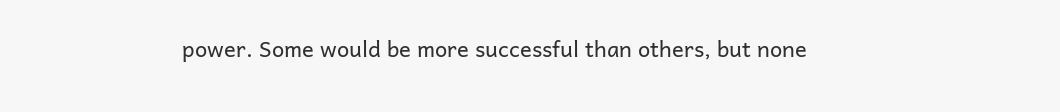power. Some would be more successful than others, but none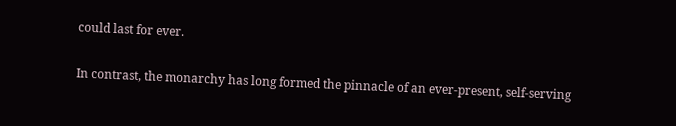could last for ever.

In contrast, the monarchy has long formed the pinnacle of an ever-present, self-serving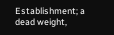Establishment; a dead weight,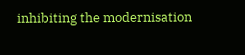inhibiting the modernisation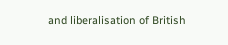and liberalisation of British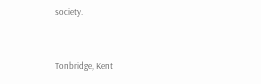society.


Tonbridge, Kent